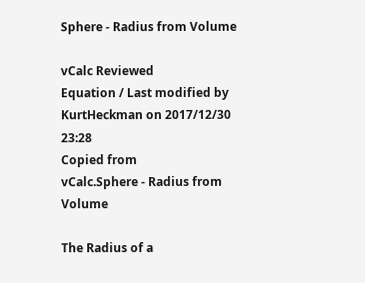Sphere - Radius from Volume

vCalc Reviewed
Equation / Last modified by KurtHeckman on 2017/12/30 23:28
Copied from
vCalc.Sphere - Radius from Volume

The Radius of a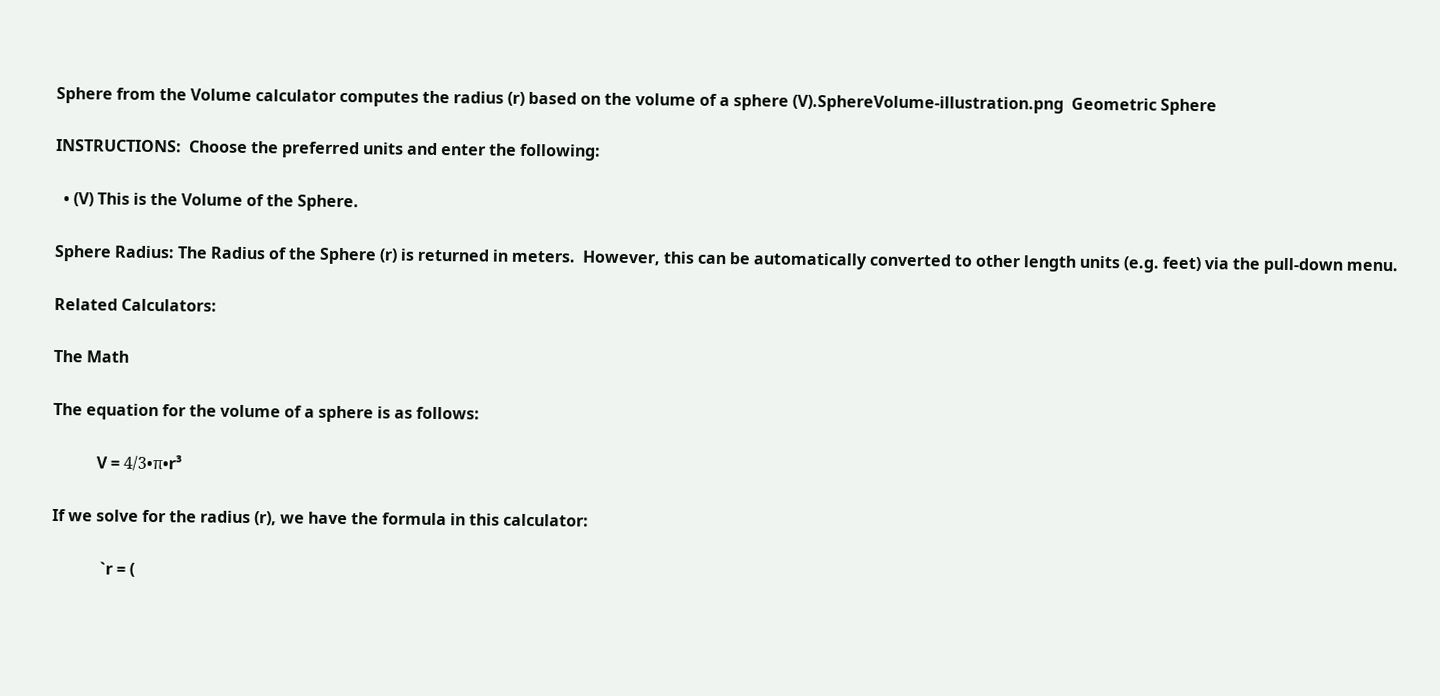Sphere from the Volume calculator computes the radius (r) based on the volume of a sphere (V).SphereVolume-illustration.png  Geometric Sphere

INSTRUCTIONS:  Choose the preferred units and enter the following:

  • (V) This is the Volume of the Sphere.

Sphere Radius: The Radius of the Sphere (r) is returned in meters.  However, this can be automatically converted to other length units (e.g. feet) via the pull-down menu.

Related Calculators:

The Math

The equation for the volume of a sphere is as follows:

           V = 4/3•π•r³

If we solve for the radius (r), we have the formula in this calculator:

            `r = (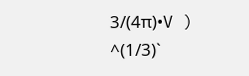3/(4π)•V ) ^(1/3)`